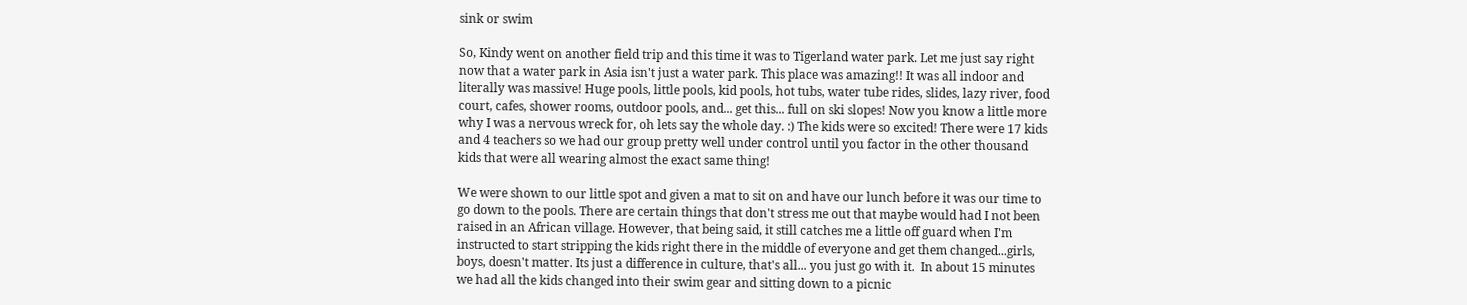sink or swim

So, Kindy went on another field trip and this time it was to Tigerland water park. Let me just say right now that a water park in Asia isn't just a water park. This place was amazing!! It was all indoor and literally was massive! Huge pools, little pools, kid pools, hot tubs, water tube rides, slides, lazy river, food court, cafes, shower rooms, outdoor pools, and... get this... full on ski slopes! Now you know a little more why I was a nervous wreck for, oh lets say the whole day. :) The kids were so excited! There were 17 kids and 4 teachers so we had our group pretty well under control until you factor in the other thousand kids that were all wearing almost the exact same thing!

We were shown to our little spot and given a mat to sit on and have our lunch before it was our time to go down to the pools. There are certain things that don't stress me out that maybe would had I not been raised in an African village. However, that being said, it still catches me a little off guard when I'm instructed to start stripping the kids right there in the middle of everyone and get them changed...girls, boys, doesn't matter. Its just a difference in culture, that's all... you just go with it.  In about 15 minutes we had all the kids changed into their swim gear and sitting down to a picnic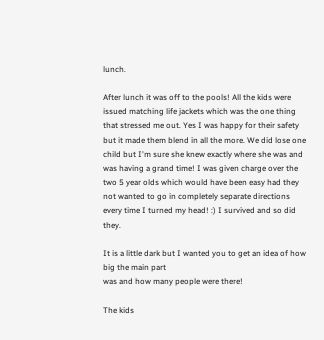lunch.

After lunch it was off to the pools! All the kids were issued matching life jackets which was the one thing that stressed me out. Yes I was happy for their safety but it made them blend in all the more. We did lose one child but I'm sure she knew exactly where she was and was having a grand time! I was given charge over the two 5 year olds which would have been easy had they not wanted to go in completely separate directions every time I turned my head! :) I survived and so did they.

It is a little dark but I wanted you to get an idea of how big the main part
was and how many people were there!

The kids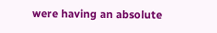were having an absolute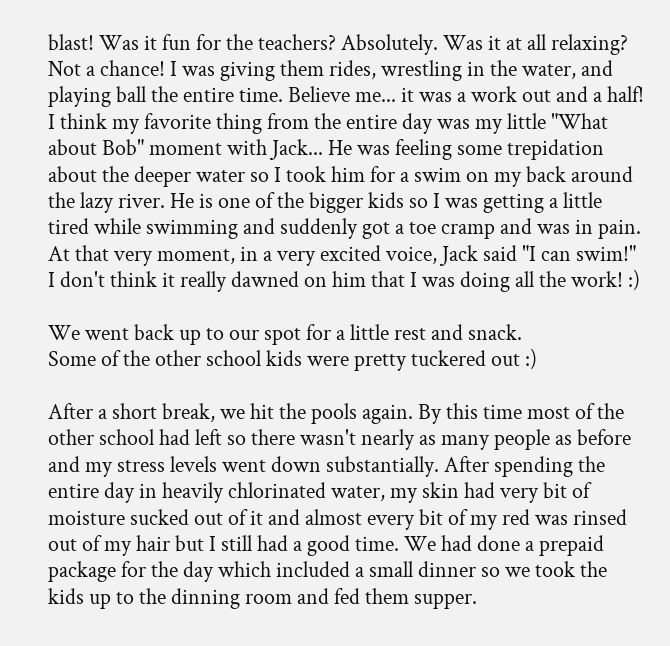blast! Was it fun for the teachers? Absolutely. Was it at all relaxing? Not a chance! I was giving them rides, wrestling in the water, and playing ball the entire time. Believe me... it was a work out and a half! I think my favorite thing from the entire day was my little "What about Bob" moment with Jack... He was feeling some trepidation about the deeper water so I took him for a swim on my back around the lazy river. He is one of the bigger kids so I was getting a little tired while swimming and suddenly got a toe cramp and was in pain. At that very moment, in a very excited voice, Jack said "I can swim!" I don't think it really dawned on him that I was doing all the work! :)

We went back up to our spot for a little rest and snack.
Some of the other school kids were pretty tuckered out :)

After a short break, we hit the pools again. By this time most of the other school had left so there wasn't nearly as many people as before and my stress levels went down substantially. After spending the entire day in heavily chlorinated water, my skin had very bit of moisture sucked out of it and almost every bit of my red was rinsed out of my hair but I still had a good time. We had done a prepaid package for the day which included a small dinner so we took the kids up to the dinning room and fed them supper.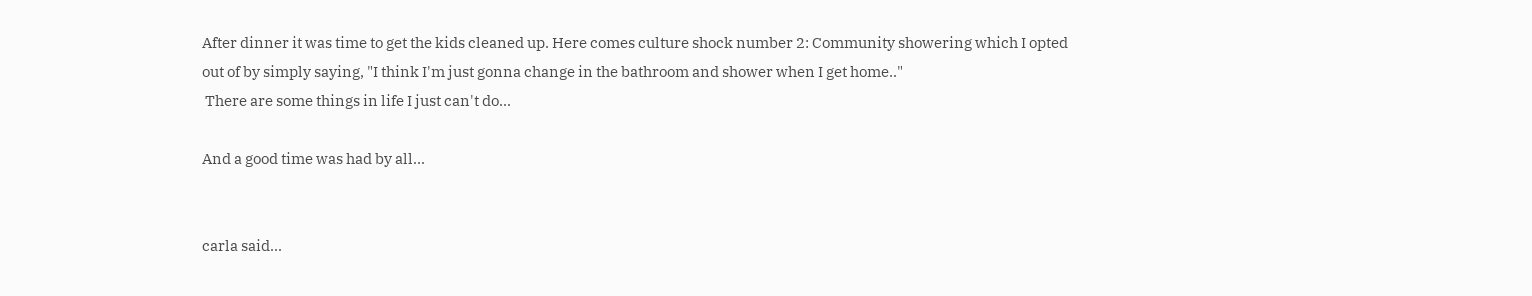After dinner it was time to get the kids cleaned up. Here comes culture shock number 2: Community showering which I opted out of by simply saying, "I think I'm just gonna change in the bathroom and shower when I get home.."
 There are some things in life I just can't do...

And a good time was had by all...


carla said...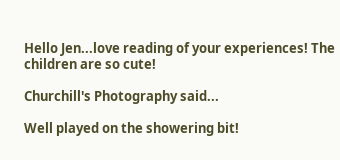Hello Jen...love reading of your experiences! The children are so cute!

Churchill's Photography said...

Well played on the showering bit!